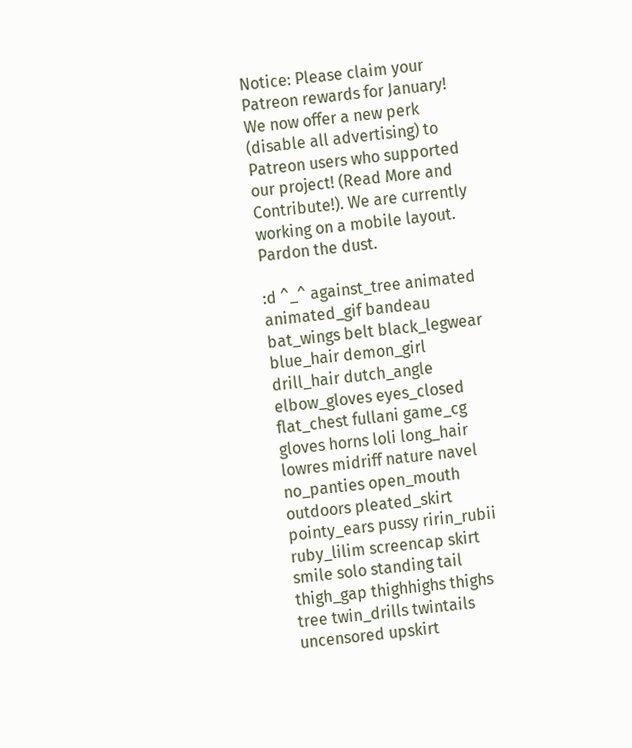Notice: Please claim your Patreon rewards for January! We now offer a new perk (disable all advertising) to Patreon users who supported our project! (Read More and Contribute!). We are currently working on a mobile layout. Pardon the dust.

:d ^_^ against_tree animated animated_gif bandeau bat_wings belt black_legwear blue_hair demon_girl drill_hair dutch_angle elbow_gloves eyes_closed flat_chest fullani game_cg gloves horns loli long_hair lowres midriff nature navel no_panties open_mouth outdoors pleated_skirt pointy_ears pussy ririn_rubii ruby_lilim screencap skirt smile solo standing tail thigh_gap thighhighs thighs tree twin_drills twintails uncensored upskirt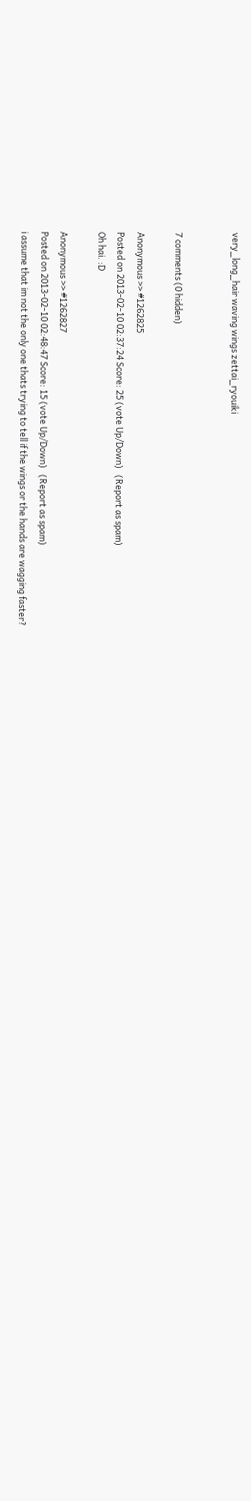very_long_hair waving wings zettai_ryouiki


7 comments (0 hidden)

Anonymous >> #1262825
Posted on 2013-02-10 02:37:24 Score: 25 (vote Up/Down)   (Report as spam)
Oh hai. :D

Anonymous >> #1262827
Posted on 2013-02-10 02:48:47 Score: 15 (vote Up/Down)   (Report as spam)
i assume that im not the only one thats trying to tell if the wings or the hands are wagging faster?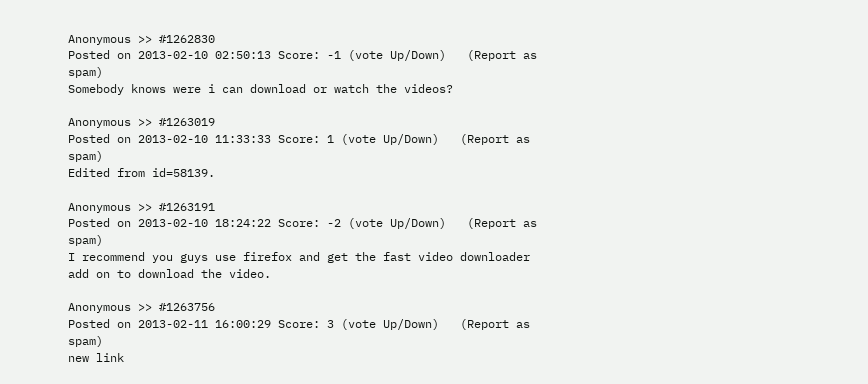Anonymous >> #1262830
Posted on 2013-02-10 02:50:13 Score: -1 (vote Up/Down)   (Report as spam)
Somebody knows were i can download or watch the videos?

Anonymous >> #1263019
Posted on 2013-02-10 11:33:33 Score: 1 (vote Up/Down)   (Report as spam)
Edited from id=58139.

Anonymous >> #1263191
Posted on 2013-02-10 18:24:22 Score: -2 (vote Up/Down)   (Report as spam)
I recommend you guys use firefox and get the fast video downloader add on to download the video.

Anonymous >> #1263756
Posted on 2013-02-11 16:00:29 Score: 3 (vote Up/Down)   (Report as spam)
new link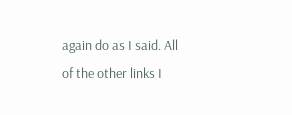again do as I said. All of the other links I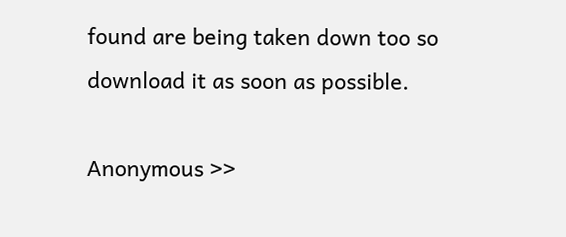found are being taken down too so download it as soon as possible.

Anonymous >>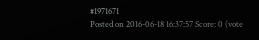#1971671
Posted on 2016-06-18 16:37:57 Score: 0 (vote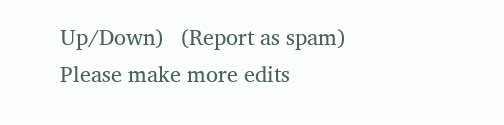Up/Down)   (Report as spam)
Please make more edits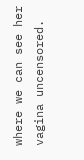where we can see her vagina uncensored.